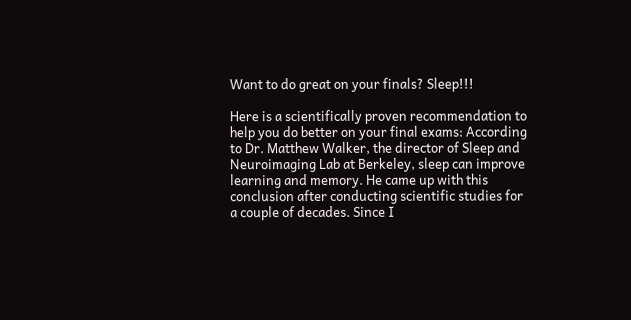Want to do great on your finals? Sleep!!!

Here is a scientifically proven recommendation to help you do better on your final exams: According to Dr. Matthew Walker, the director of Sleep and Neuroimaging Lab at Berkeley, sleep can improve learning and memory. He came up with this conclusion after conducting scientific studies for a couple of decades. Since I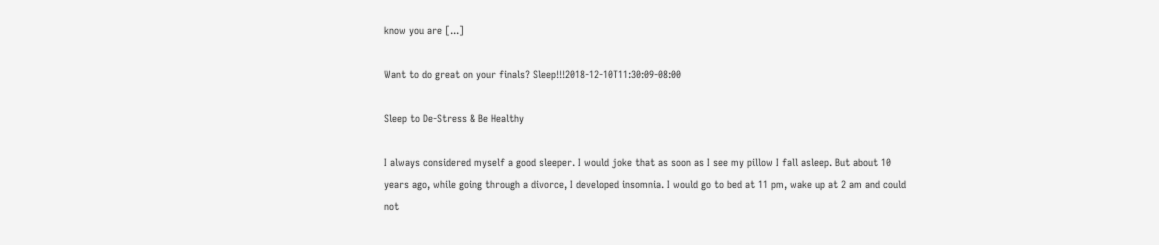know you are [...]

Want to do great on your finals? Sleep!!!2018-12-10T11:30:09-08:00

Sleep to De-Stress & Be Healthy

I always considered myself a good sleeper. I would joke that as soon as I see my pillow I fall asleep. But about 10 years ago, while going through a divorce, I developed insomnia. I would go to bed at 11 pm, wake up at 2 am and could not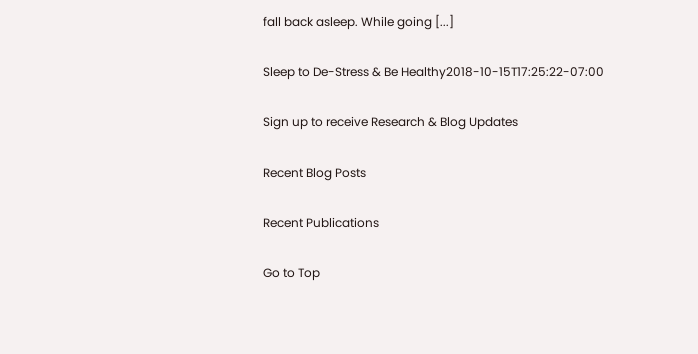fall back asleep. While going [...]

Sleep to De-Stress & Be Healthy2018-10-15T17:25:22-07:00

Sign up to receive Research & Blog Updates

Recent Blog Posts

Recent Publications

Go to Top